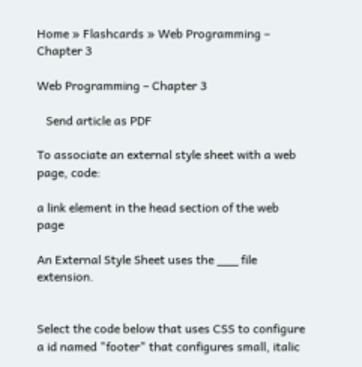Home » Flashcards » Web Programming – Chapter 3

Web Programming – Chapter 3

   Send article as PDF

To associate an external style sheet with a web page, code:

a link element in the head section of the web page

An External Style Sheet uses the ___ file extension.


Select the code below that uses CSS to configure a id named "footer" that configures small, italic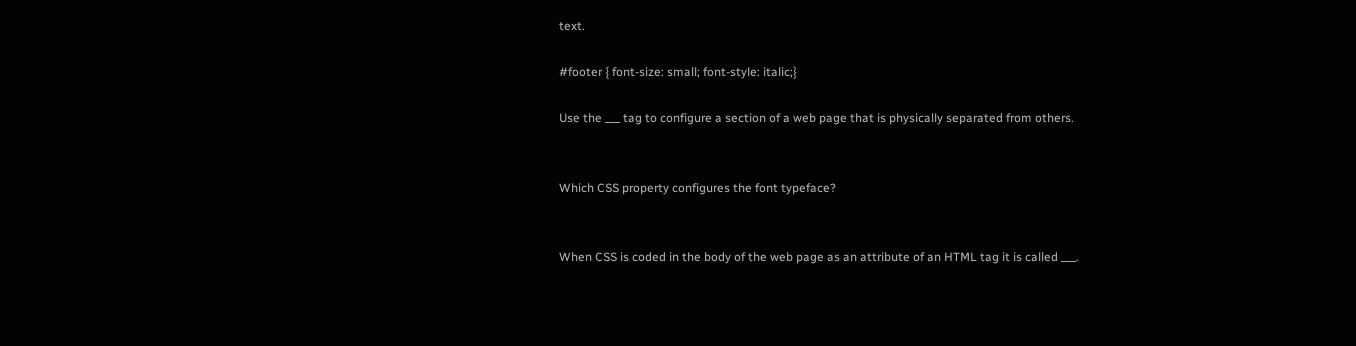text.

#footer { font-size: small; font-style: italic;}

Use the ___ tag to configure a section of a web page that is physically separated from others.


Which CSS property configures the font typeface?


When CSS is coded in the body of the web page as an attribute of an HTML tag it is called ___.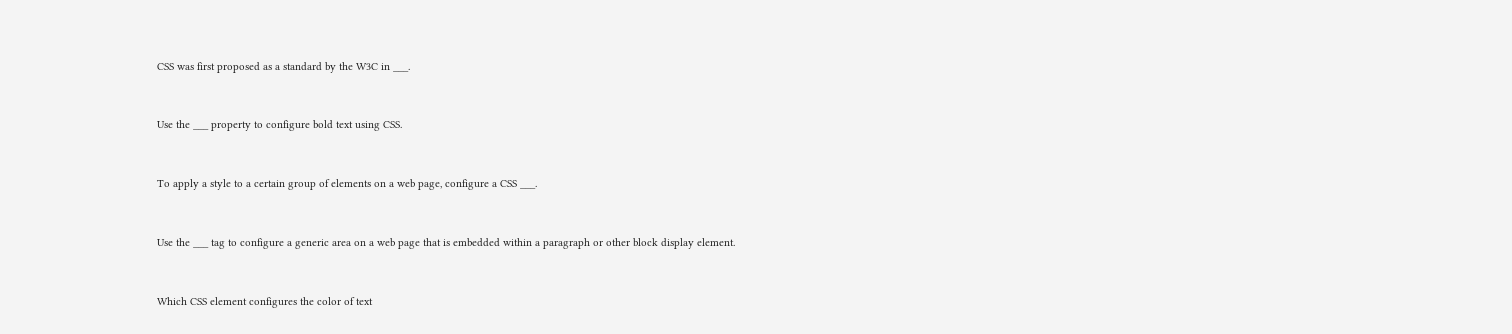CSS was first proposed as a standard by the W3C in ___.


Use the ___ property to configure bold text using CSS.


To apply a style to a certain group of elements on a web page, configure a CSS ___.


Use the ___ tag to configure a generic area on a web page that is embedded within a paragraph or other block display element.


Which CSS element configures the color of text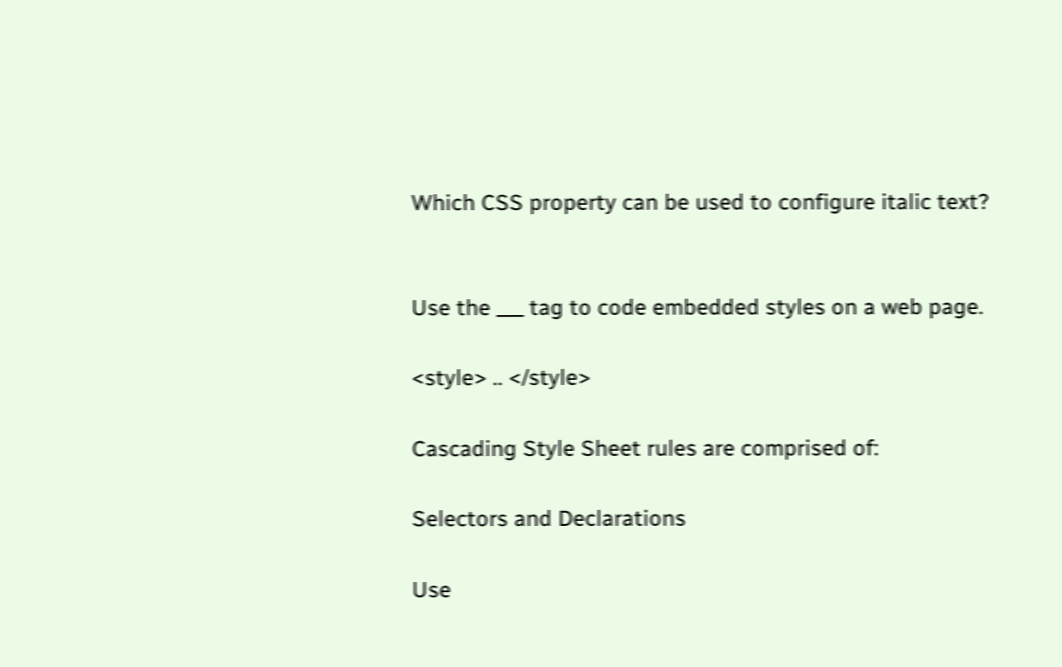Which CSS property can be used to configure italic text?


Use the ___ tag to code embedded styles on a web page.

<style> .. </style>

Cascading Style Sheet rules are comprised of:

Selectors and Declarations

Use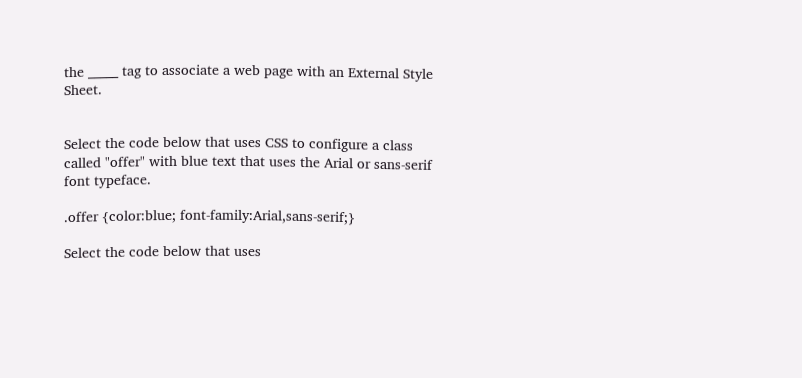the _____ tag to associate a web page with an External Style Sheet.


Select the code below that uses CSS to configure a class called "offer" with blue text that uses the Arial or sans-serif font typeface.

.offer {color:blue; font-family:Arial,sans-serif;}

Select the code below that uses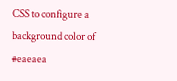CSS to configure a background color of #eaeaea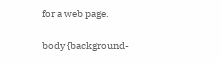for a web page.

body {background-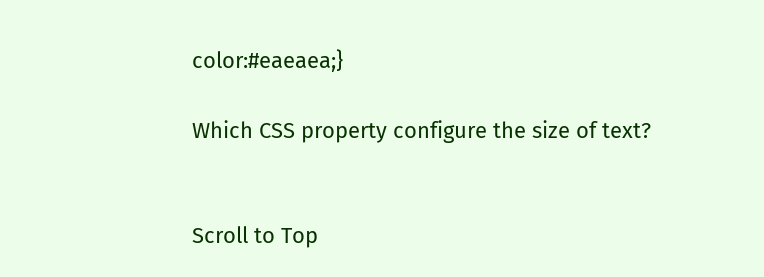color:#eaeaea;}

Which CSS property configure the size of text?


Scroll to Top